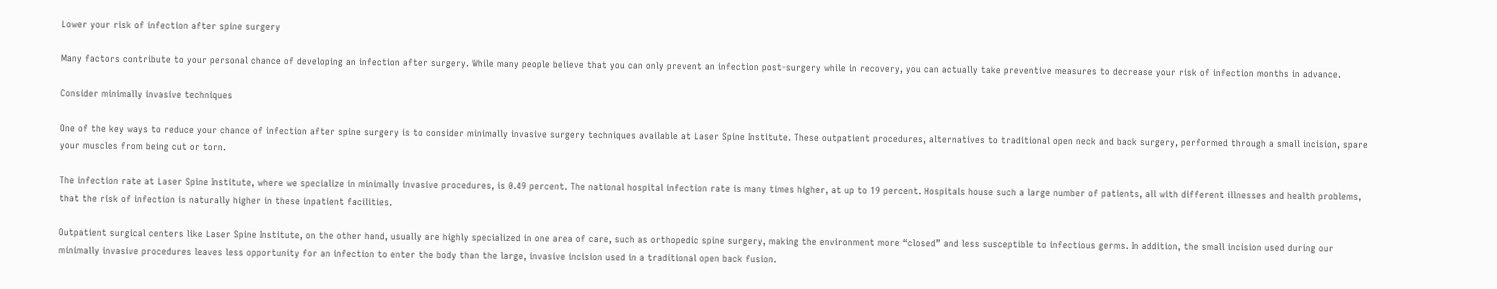Lower your risk of infection after spine surgery

Many factors contribute to your personal chance of developing an infection after surgery. While many people believe that you can only prevent an infection post-surgery while in recovery, you can actually take preventive measures to decrease your risk of infection months in advance.

Consider minimally invasive techniques

One of the key ways to reduce your chance of infection after spine surgery is to consider minimally invasive surgery techniques available at Laser Spine Institute. These outpatient procedures, alternatives to traditional open neck and back surgery, performed through a small incision, spare your muscles from being cut or torn.

The infection rate at Laser Spine Institute, where we specialize in minimally invasive procedures, is 0.49 percent. The national hospital infection rate is many times higher, at up to 19 percent. Hospitals house such a large number of patients, all with different illnesses and health problems, that the risk of infection is naturally higher in these inpatient facilities.

Outpatient surgical centers like Laser Spine Institute, on the other hand, usually are highly specialized in one area of care, such as orthopedic spine surgery, making the environment more “closed” and less susceptible to infectious germs. In addition, the small incision used during our minimally invasive procedures leaves less opportunity for an infection to enter the body than the large, invasive incision used in a traditional open back fusion.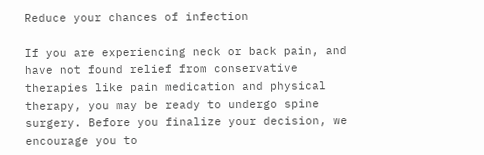Reduce your chances of infection

If you are experiencing neck or back pain, and have not found relief from conservative therapies like pain medication and physical therapy, you may be ready to undergo spine surgery. Before you finalize your decision, we encourage you to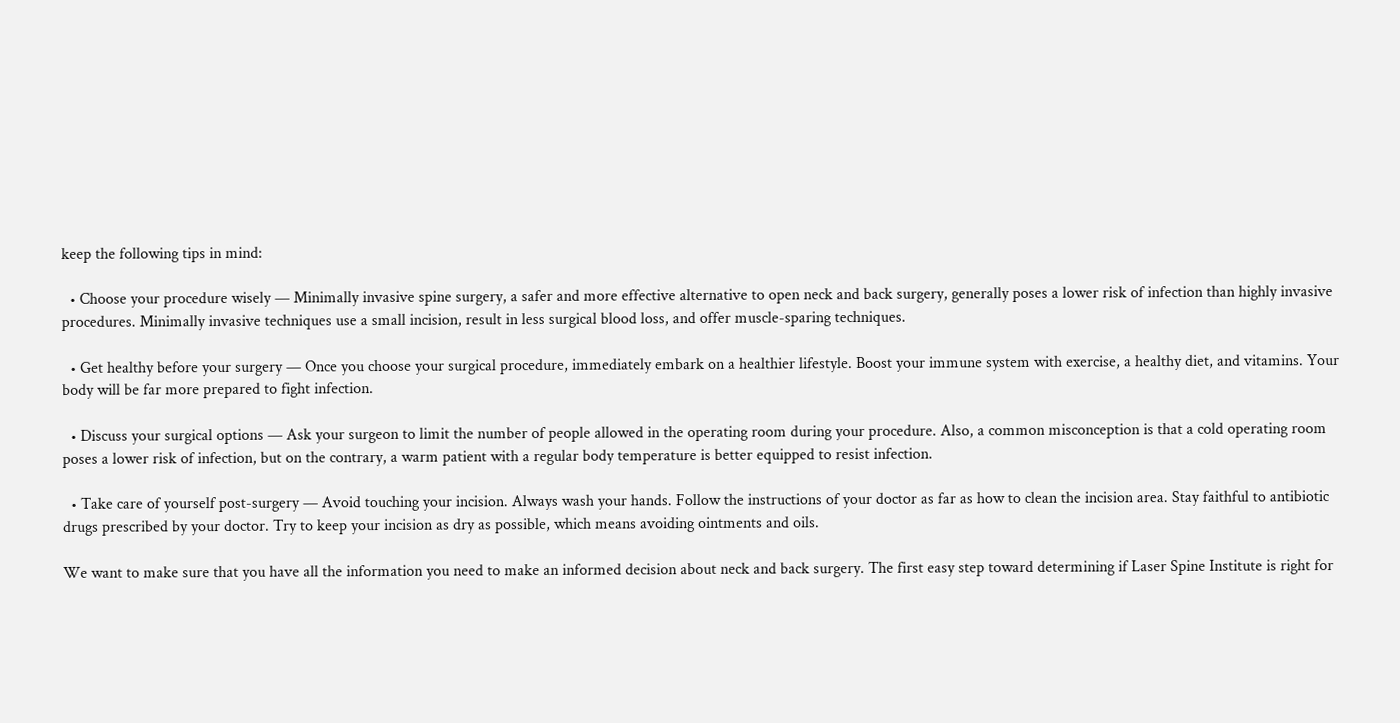keep the following tips in mind:

  • Choose your procedure wisely — Minimally invasive spine surgery, a safer and more effective alternative to open neck and back surgery, generally poses a lower risk of infection than highly invasive procedures. Minimally invasive techniques use a small incision, result in less surgical blood loss, and offer muscle-sparing techniques.

  • Get healthy before your surgery — Once you choose your surgical procedure, immediately embark on a healthier lifestyle. Boost your immune system with exercise, a healthy diet, and vitamins. Your body will be far more prepared to fight infection.

  • Discuss your surgical options — Ask your surgeon to limit the number of people allowed in the operating room during your procedure. Also, a common misconception is that a cold operating room poses a lower risk of infection, but on the contrary, a warm patient with a regular body temperature is better equipped to resist infection.

  • Take care of yourself post-surgery — Avoid touching your incision. Always wash your hands. Follow the instructions of your doctor as far as how to clean the incision area. Stay faithful to antibiotic drugs prescribed by your doctor. Try to keep your incision as dry as possible, which means avoiding ointments and oils.

We want to make sure that you have all the information you need to make an informed decision about neck and back surgery. The first easy step toward determining if Laser Spine Institute is right for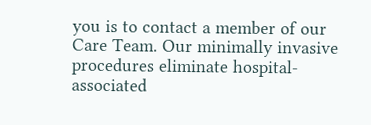you is to contact a member of our Care Team. Our minimally invasive procedures eliminate hospital-associated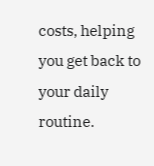costs, helping you get back to your daily routine.